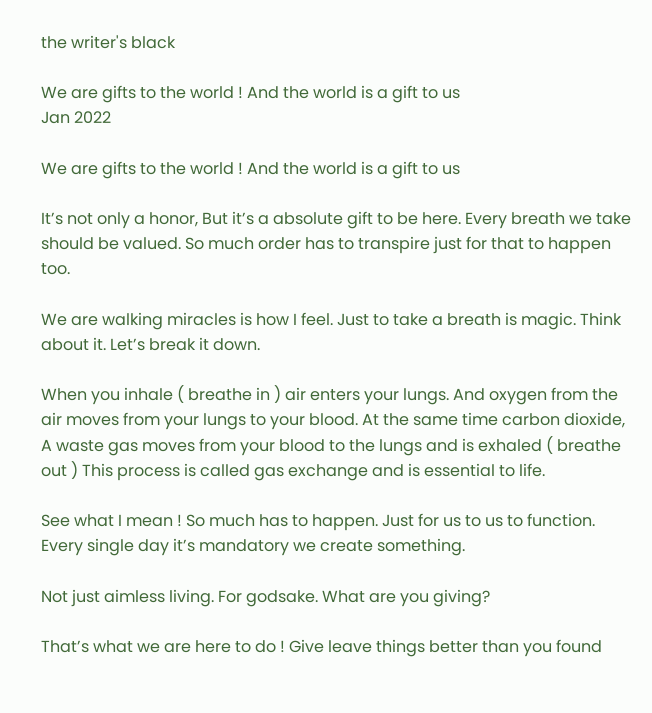the writer's black

We are gifts to the world ! And the world is a gift to us
Jan 2022

We are gifts to the world ! And the world is a gift to us

It’s not only a honor, But it’s a absolute gift to be here. Every breath we take should be valued. So much order has to transpire just for that to happen too.

We are walking miracles is how I feel. Just to take a breath is magic. Think about it. Let’s break it down.

When you inhale ( breathe in ) air enters your lungs. And oxygen from the air moves from your lungs to your blood. At the same time carbon dioxide, A waste gas moves from your blood to the lungs and is exhaled ( breathe out ) This process is called gas exchange and is essential to life.

See what I mean ! So much has to happen. Just for us to us to function. Every single day it’s mandatory we create something.

Not just aimless living. For godsake. What are you giving?

That’s what we are here to do ! Give leave things better than you found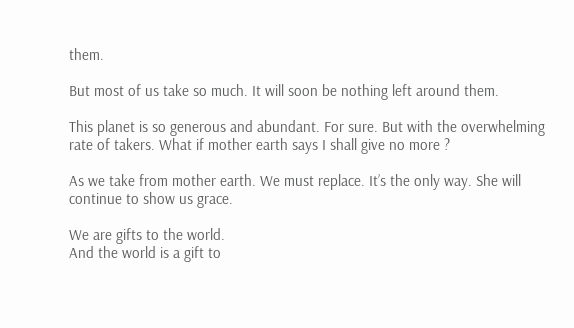them.

But most of us take so much. It will soon be nothing left around them.

This planet is so generous and abundant. For sure. But with the overwhelming rate of takers. What if mother earth says I shall give no more ?

As we take from mother earth. We must replace. It’s the only way. She will continue to show us grace.

We are gifts to the world.
And the world is a gift to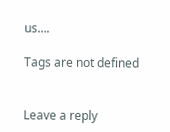us….

Tags are not defined


Leave a reply